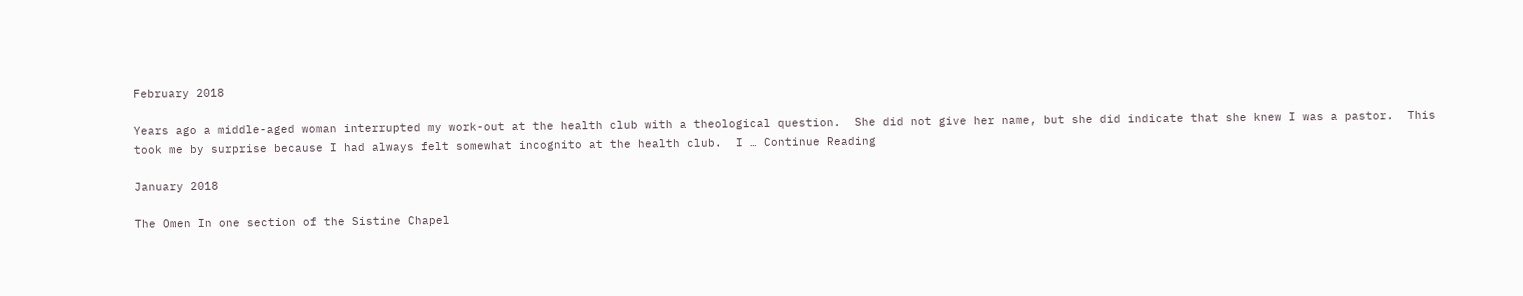February 2018

Years ago a middle-aged woman interrupted my work-out at the health club with a theological question.  She did not give her name, but she did indicate that she knew I was a pastor.  This took me by surprise because I had always felt somewhat incognito at the health club.  I … Continue Reading

January 2018

The Omen In one section of the Sistine Chapel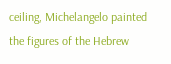ceiling, Michelangelo painted the figures of the Hebrew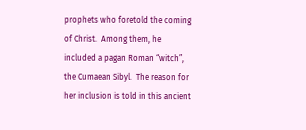prophets who foretold the coming of Christ.  Among them, he included a pagan Roman “witch”, the Cumaean Sibyl.  The reason for her inclusion is told in this ancient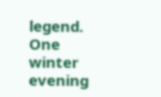legend. One winter evening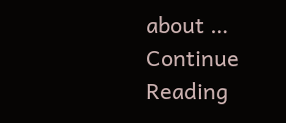about … Continue Reading